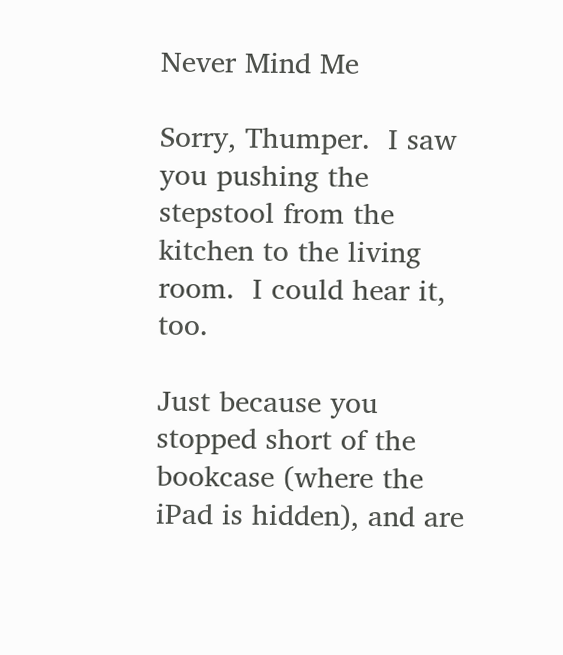Never Mind Me

Sorry, Thumper.  I saw you pushing the stepstool from the kitchen to the living room.  I could hear it, too.

Just because you stopped short of the bookcase (where the iPad is hidden), and are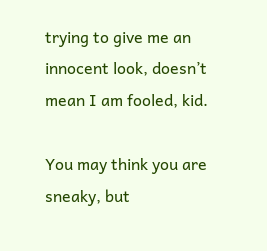trying to give me an innocent look, doesn’t mean I am fooled, kid.

You may think you are sneaky, but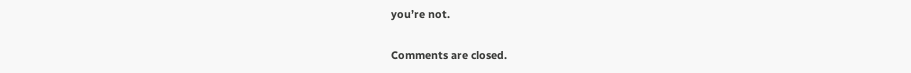you’re not.

Comments are closed.